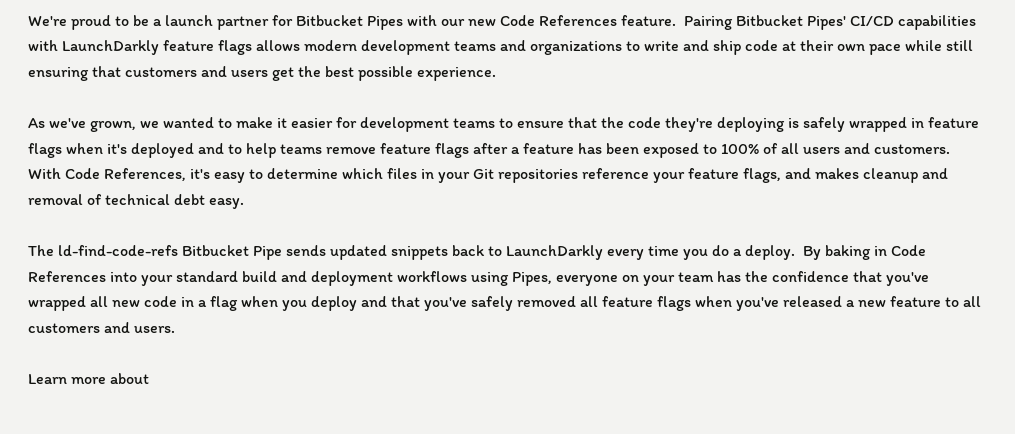We're proud to be a launch partner for Bitbucket Pipes with our new Code References feature.  Pairing Bitbucket Pipes' CI/CD capabilities with LaunchDarkly feature flags allows modern development teams and organizations to write and ship code at their own pace while still ensuring that customers and users get the best possible experience.

As we've grown, we wanted to make it easier for development teams to ensure that the code they're deploying is safely wrapped in feature flags when it's deployed and to help teams remove feature flags after a feature has been exposed to 100% of all users and customers. With Code References, it's easy to determine which files in your Git repositories reference your feature flags, and makes cleanup and removal of technical debt easy.

The ld-find-code-refs Bitbucket Pipe sends updated snippets back to LaunchDarkly every time you do a deploy.  By baking in Code References into your standard build and deployment workflows using Pipes, everyone on your team has the confidence that you've wrapped all new code in a flag when you deploy and that you've safely removed all feature flags when you've released a new feature to all customers and users.

Learn more about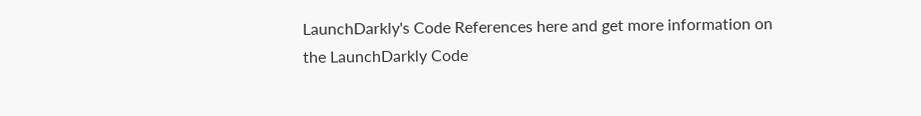LaunchDarkly's Code References here and get more information on the LaunchDarkly Code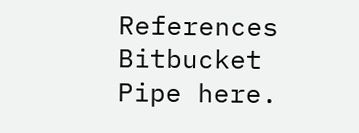References Bitbucket Pipe here.